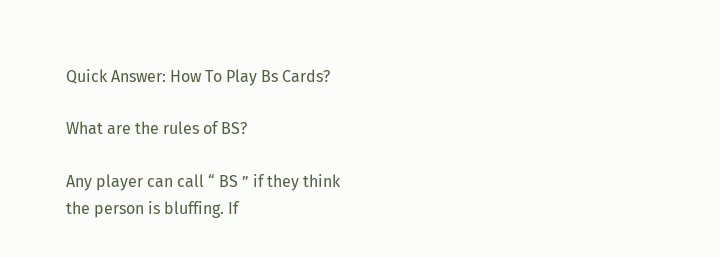Quick Answer: How To Play Bs Cards?

What are the rules of BS?

Any player can call “ BS ” if they think the person is bluffing. If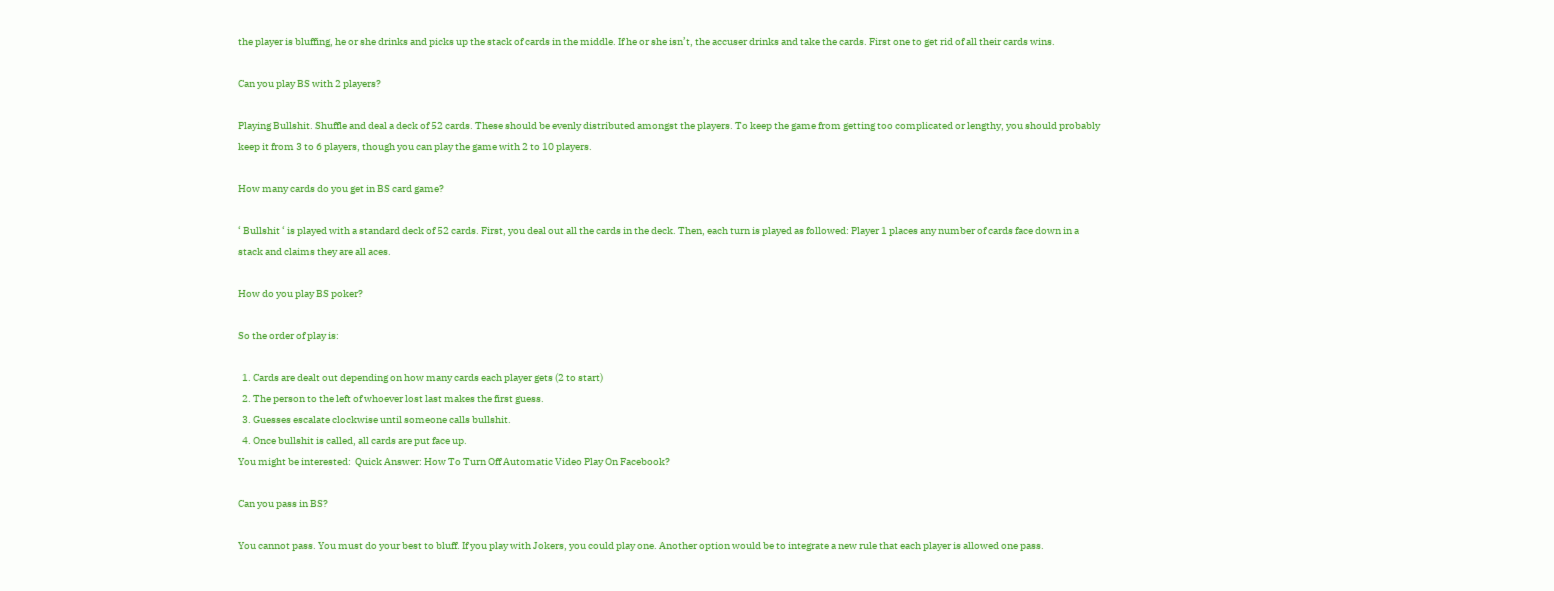the player is bluffing, he or she drinks and picks up the stack of cards in the middle. If he or she isn’t, the accuser drinks and take the cards. First one to get rid of all their cards wins.

Can you play BS with 2 players?

Playing Bullshit. Shuffle and deal a deck of 52 cards. These should be evenly distributed amongst the players. To keep the game from getting too complicated or lengthy, you should probably keep it from 3 to 6 players, though you can play the game with 2 to 10 players.

How many cards do you get in BS card game?

‘ Bullshit ‘ is played with a standard deck of 52 cards. First, you deal out all the cards in the deck. Then, each turn is played as followed: Player 1 places any number of cards face down in a stack and claims they are all aces.

How do you play BS poker?

So the order of play is:

  1. Cards are dealt out depending on how many cards each player gets (2 to start)
  2. The person to the left of whoever lost last makes the first guess.
  3. Guesses escalate clockwise until someone calls bullshit.
  4. Once bullshit is called, all cards are put face up.
You might be interested:  Quick Answer: How To Turn Off Automatic Video Play On Facebook?

Can you pass in BS?

You cannot pass. You must do your best to bluff. If you play with Jokers, you could play one. Another option would be to integrate a new rule that each player is allowed one pass.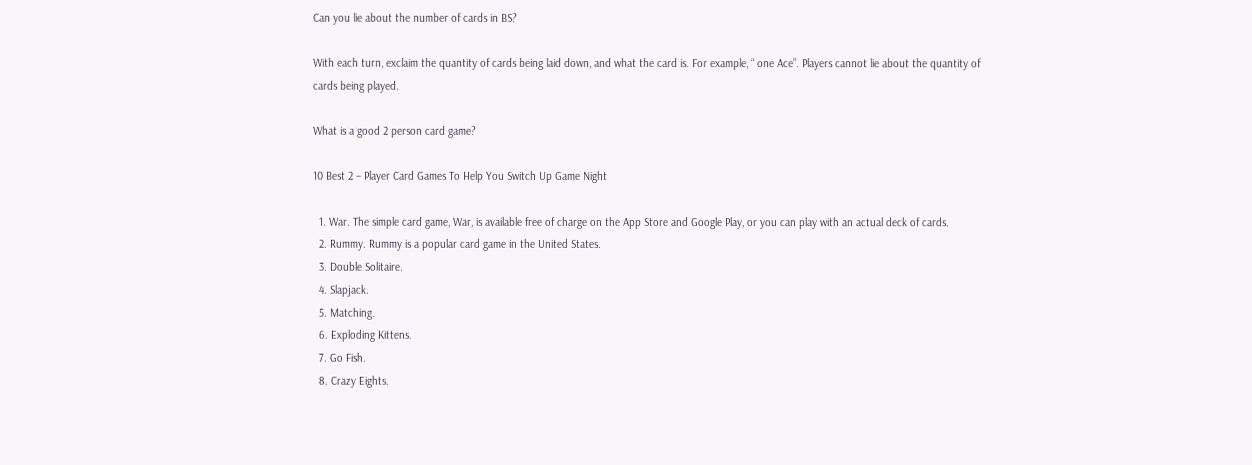Can you lie about the number of cards in BS?

With each turn, exclaim the quantity of cards being laid down, and what the card is. For example, “ one Ace”. Players cannot lie about the quantity of cards being played.

What is a good 2 person card game?

10 Best 2 – Player Card Games To Help You Switch Up Game Night

  1. War. The simple card game, War, is available free of charge on the App Store and Google Play, or you can play with an actual deck of cards.
  2. Rummy. Rummy is a popular card game in the United States.
  3. Double Solitaire.
  4. Slapjack.
  5. Matching.
  6. Exploding Kittens.
  7. Go Fish.
  8. Crazy Eights.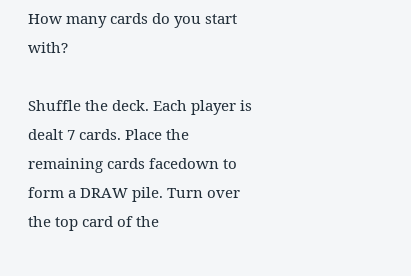How many cards do you start with?

Shuffle the deck. Each player is dealt 7 cards. Place the remaining cards facedown to form a DRAW pile. Turn over the top card of the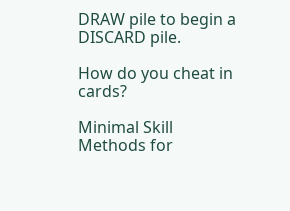DRAW pile to begin a DISCARD pile.

How do you cheat in cards?

Minimal Skill Methods for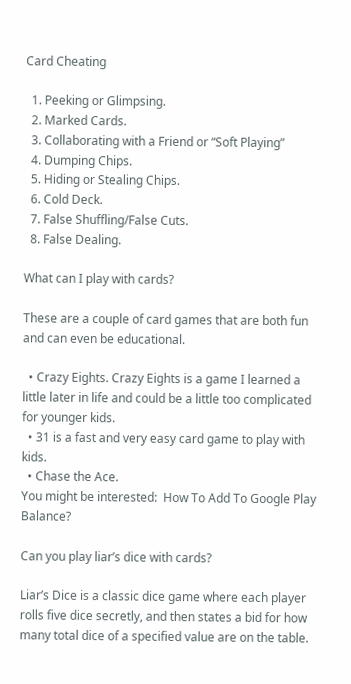Card Cheating

  1. Peeking or Glimpsing.
  2. Marked Cards.
  3. Collaborating with a Friend or “Soft Playing”
  4. Dumping Chips.
  5. Hiding or Stealing Chips.
  6. Cold Deck.
  7. False Shuffling/False Cuts.
  8. False Dealing.

What can I play with cards?

These are a couple of card games that are both fun and can even be educational.

  • Crazy Eights. Crazy Eights is a game I learned a little later in life and could be a little too complicated for younger kids.
  • 31 is a fast and very easy card game to play with kids.
  • Chase the Ace.
You might be interested:  How To Add To Google Play Balance?

Can you play liar’s dice with cards?

Liar’s Dice is a classic dice game where each player rolls five dice secretly, and then states a bid for how many total dice of a specified value are on the table.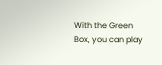With the Green Box, you can play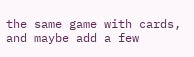the same game with cards, and maybe add a few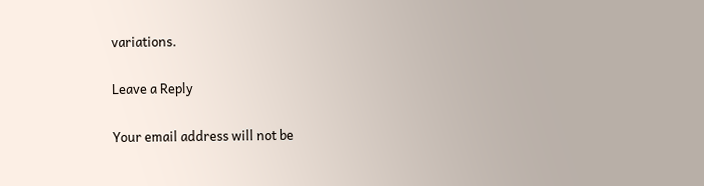variations.

Leave a Reply

Your email address will not be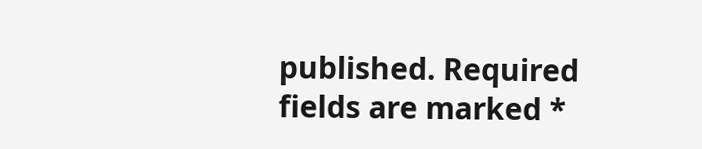published. Required fields are marked *